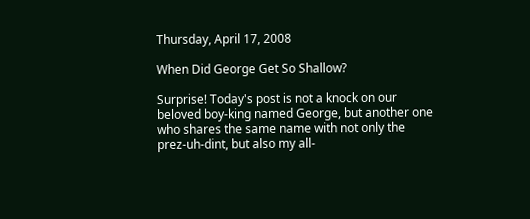Thursday, April 17, 2008

When Did George Get So Shallow?

Surprise! Today's post is not a knock on our beloved boy-king named George, but another one who shares the same name with not only the prez-uh-dint, but also my all-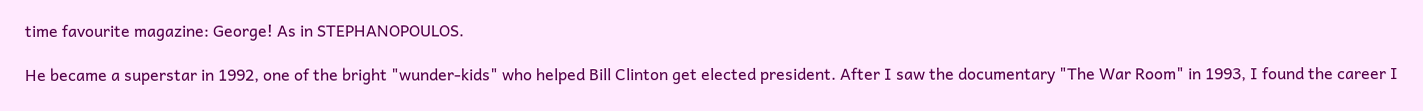time favourite magazine: George! As in STEPHANOPOULOS.

He became a superstar in 1992, one of the bright "wunder-kids" who helped Bill Clinton get elected president. After I saw the documentary "The War Room" in 1993, I found the career I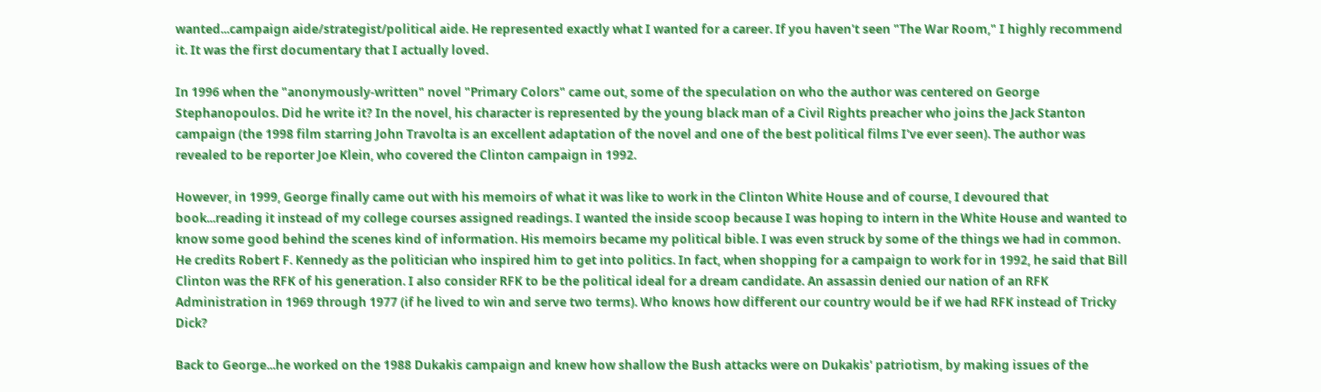wanted...campaign aide/strategist/political aide. He represented exactly what I wanted for a career. If you haven't seen "The War Room," I highly recommend it. It was the first documentary that I actually loved.

In 1996 when the "anonymously-written" novel "Primary Colors" came out, some of the speculation on who the author was centered on George Stephanopoulos. Did he write it? In the novel, his character is represented by the young black man of a Civil Rights preacher who joins the Jack Stanton campaign (the 1998 film starring John Travolta is an excellent adaptation of the novel and one of the best political films I've ever seen). The author was revealed to be reporter Joe Klein, who covered the Clinton campaign in 1992.

However, in 1999, George finally came out with his memoirs of what it was like to work in the Clinton White House and of course, I devoured that book...reading it instead of my college courses assigned readings. I wanted the inside scoop because I was hoping to intern in the White House and wanted to know some good behind the scenes kind of information. His memoirs became my political bible. I was even struck by some of the things we had in common. He credits Robert F. Kennedy as the politician who inspired him to get into politics. In fact, when shopping for a campaign to work for in 1992, he said that Bill Clinton was the RFK of his generation. I also consider RFK to be the political ideal for a dream candidate. An assassin denied our nation of an RFK Administration in 1969 through 1977 (if he lived to win and serve two terms). Who knows how different our country would be if we had RFK instead of Tricky Dick?

Back to George...he worked on the 1988 Dukakis campaign and knew how shallow the Bush attacks were on Dukakis' patriotism, by making issues of the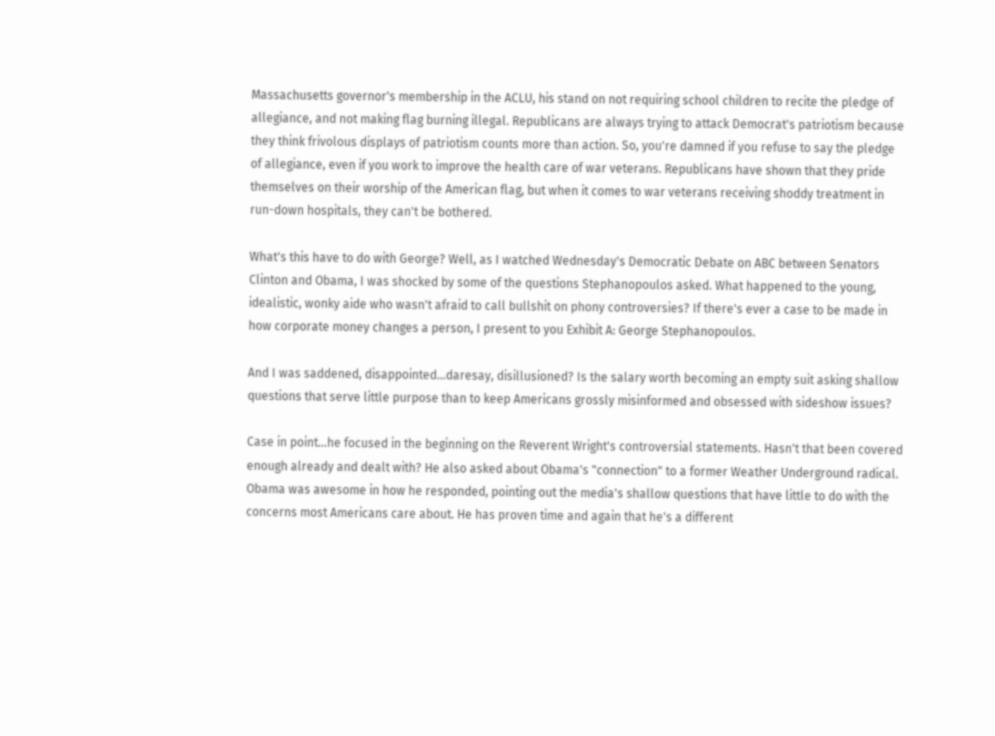Massachusetts governor's membership in the ACLU, his stand on not requiring school children to recite the pledge of allegiance, and not making flag burning illegal. Republicans are always trying to attack Democrat's patriotism because they think frivolous displays of patriotism counts more than action. So, you're damned if you refuse to say the pledge of allegiance, even if you work to improve the health care of war veterans. Republicans have shown that they pride themselves on their worship of the American flag, but when it comes to war veterans receiving shoddy treatment in run-down hospitals, they can't be bothered.

What's this have to do with George? Well, as I watched Wednesday's Democratic Debate on ABC between Senators Clinton and Obama, I was shocked by some of the questions Stephanopoulos asked. What happened to the young, idealistic, wonky aide who wasn't afraid to call bullshit on phony controversies? If there's ever a case to be made in how corporate money changes a person, I present to you Exhibit A: George Stephanopoulos.

And I was saddened, disappointed...daresay, disillusioned? Is the salary worth becoming an empty suit asking shallow questions that serve little purpose than to keep Americans grossly misinformed and obsessed with sideshow issues?

Case in point...he focused in the beginning on the Reverent Wright's controversial statements. Hasn't that been covered enough already and dealt with? He also asked about Obama's "connection" to a former Weather Underground radical. Obama was awesome in how he responded, pointing out the media's shallow questions that have little to do with the concerns most Americans care about. He has proven time and again that he's a different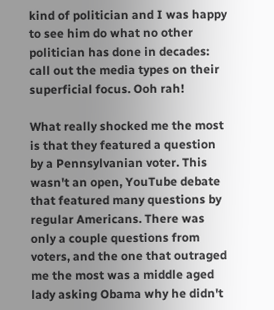kind of politician and I was happy to see him do what no other politician has done in decades: call out the media types on their superficial focus. Ooh rah!

What really shocked me the most is that they featured a question by a Pennsylvanian voter. This wasn't an open, YouTube debate that featured many questions by regular Americans. There was only a couple questions from voters, and the one that outraged me the most was a middle aged lady asking Obama why he didn't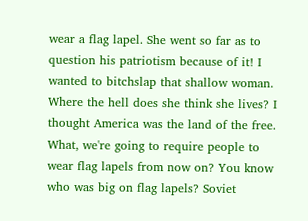wear a flag lapel. She went so far as to question his patriotism because of it! I wanted to bitchslap that shallow woman. Where the hell does she think she lives? I thought America was the land of the free. What, we're going to require people to wear flag lapels from now on? You know who was big on flag lapels? Soviet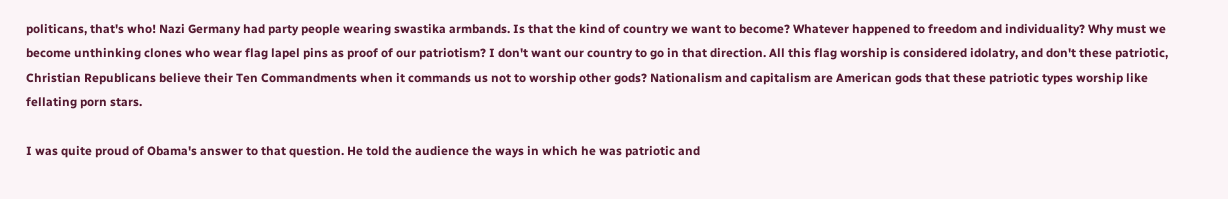politicans, that's who! Nazi Germany had party people wearing swastika armbands. Is that the kind of country we want to become? Whatever happened to freedom and individuality? Why must we become unthinking clones who wear flag lapel pins as proof of our patriotism? I don't want our country to go in that direction. All this flag worship is considered idolatry, and don't these patriotic, Christian Republicans believe their Ten Commandments when it commands us not to worship other gods? Nationalism and capitalism are American gods that these patriotic types worship like fellating porn stars.

I was quite proud of Obama's answer to that question. He told the audience the ways in which he was patriotic and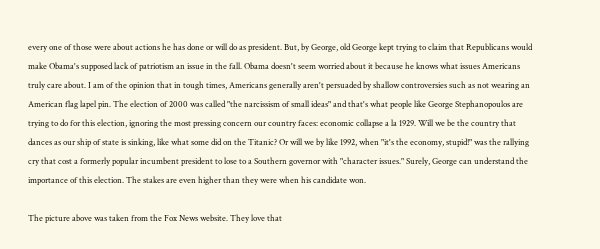every one of those were about actions he has done or will do as president. But, by George, old George kept trying to claim that Republicans would make Obama's supposed lack of patriotism an issue in the fall. Obama doesn't seem worried about it because he knows what issues Americans truly care about. I am of the opinion that in tough times, Americans generally aren't persuaded by shallow controversies such as not wearing an American flag lapel pin. The election of 2000 was called "the narcissism of small ideas" and that's what people like George Stephanopoulos are trying to do for this election, ignoring the most pressing concern our country faces: economic collapse a la 1929. Will we be the country that dances as our ship of state is sinking, like what some did on the Titanic? Or will we by like 1992, when "it's the economy, stupid!" was the rallying cry that cost a formerly popular incumbent president to lose to a Southern governor with "character issues." Surely, George can understand the importance of this election. The stakes are even higher than they were when his candidate won.

The picture above was taken from the Fox News website. They love that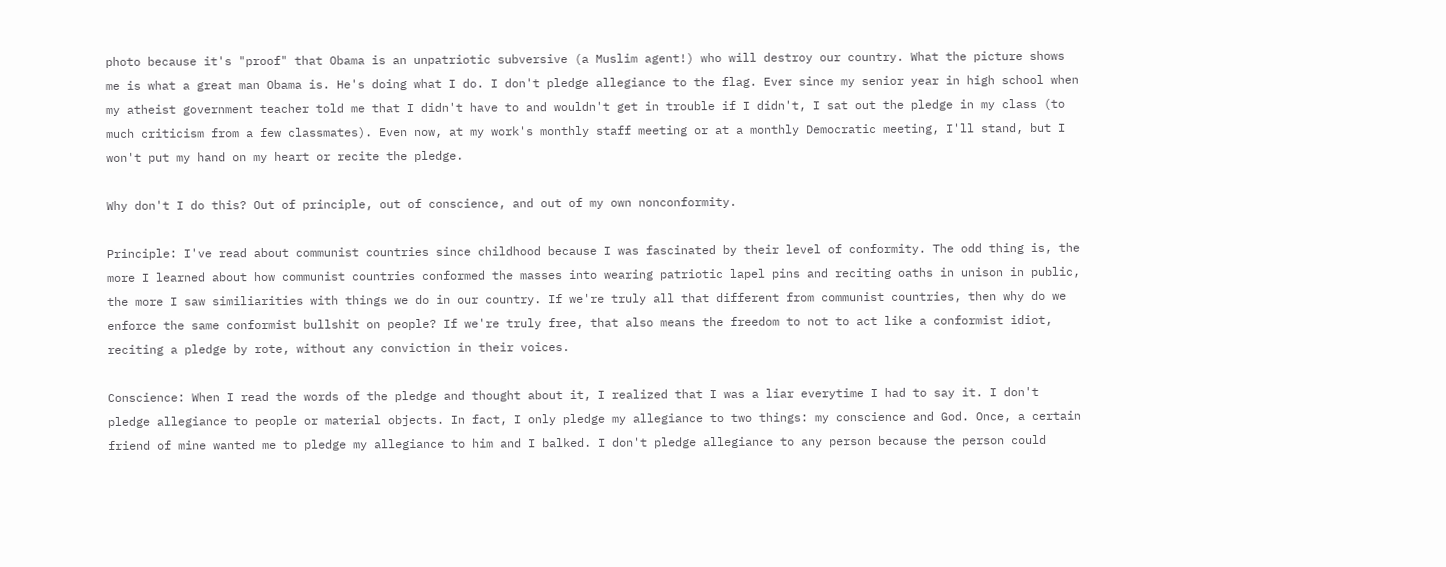photo because it's "proof" that Obama is an unpatriotic subversive (a Muslim agent!) who will destroy our country. What the picture shows me is what a great man Obama is. He's doing what I do. I don't pledge allegiance to the flag. Ever since my senior year in high school when my atheist government teacher told me that I didn't have to and wouldn't get in trouble if I didn't, I sat out the pledge in my class (to much criticism from a few classmates). Even now, at my work's monthly staff meeting or at a monthly Democratic meeting, I'll stand, but I won't put my hand on my heart or recite the pledge.

Why don't I do this? Out of principle, out of conscience, and out of my own nonconformity.

Principle: I've read about communist countries since childhood because I was fascinated by their level of conformity. The odd thing is, the more I learned about how communist countries conformed the masses into wearing patriotic lapel pins and reciting oaths in unison in public, the more I saw similiarities with things we do in our country. If we're truly all that different from communist countries, then why do we enforce the same conformist bullshit on people? If we're truly free, that also means the freedom to not to act like a conformist idiot, reciting a pledge by rote, without any conviction in their voices.

Conscience: When I read the words of the pledge and thought about it, I realized that I was a liar everytime I had to say it. I don't pledge allegiance to people or material objects. In fact, I only pledge my allegiance to two things: my conscience and God. Once, a certain friend of mine wanted me to pledge my allegiance to him and I balked. I don't pledge allegiance to any person because the person could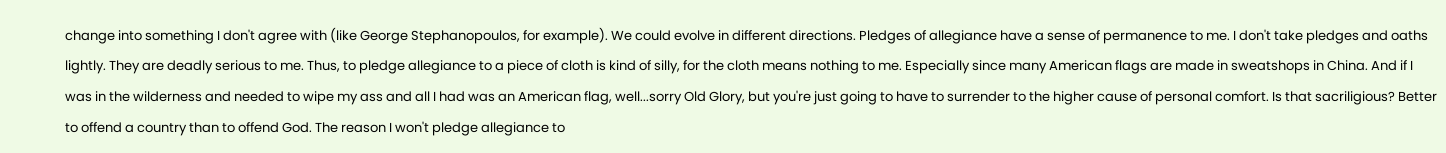change into something I don't agree with (like George Stephanopoulos, for example). We could evolve in different directions. Pledges of allegiance have a sense of permanence to me. I don't take pledges and oaths lightly. They are deadly serious to me. Thus, to pledge allegiance to a piece of cloth is kind of silly, for the cloth means nothing to me. Especially since many American flags are made in sweatshops in China. And if I was in the wilderness and needed to wipe my ass and all I had was an American flag, well...sorry Old Glory, but you're just going to have to surrender to the higher cause of personal comfort. Is that sacriligious? Better to offend a country than to offend God. The reason I won't pledge allegiance to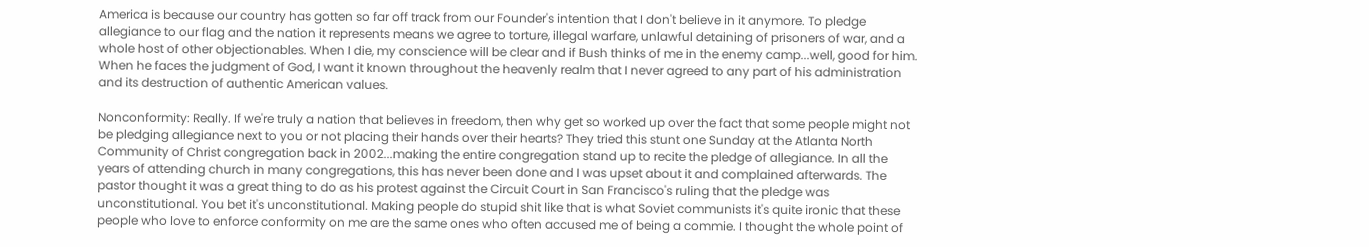America is because our country has gotten so far off track from our Founder's intention that I don't believe in it anymore. To pledge allegiance to our flag and the nation it represents means we agree to torture, illegal warfare, unlawful detaining of prisoners of war, and a whole host of other objectionables. When I die, my conscience will be clear and if Bush thinks of me in the enemy camp...well, good for him. When he faces the judgment of God, I want it known throughout the heavenly realm that I never agreed to any part of his administration and its destruction of authentic American values.

Nonconformity: Really. If we're truly a nation that believes in freedom, then why get so worked up over the fact that some people might not be pledging allegiance next to you or not placing their hands over their hearts? They tried this stunt one Sunday at the Atlanta North Community of Christ congregation back in 2002...making the entire congregation stand up to recite the pledge of allegiance. In all the years of attending church in many congregations, this has never been done and I was upset about it and complained afterwards. The pastor thought it was a great thing to do as his protest against the Circuit Court in San Francisco's ruling that the pledge was unconstitutional. You bet it's unconstitutional. Making people do stupid shit like that is what Soviet communists it's quite ironic that these people who love to enforce conformity on me are the same ones who often accused me of being a commie. I thought the whole point of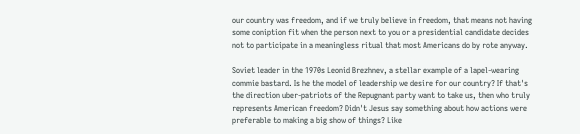our country was freedom, and if we truly believe in freedom, that means not having some coniption fit when the person next to you or a presidential candidate decides not to participate in a meaningless ritual that most Americans do by rote anyway.

Soviet leader in the 1970s Leonid Brezhnev, a stellar example of a lapel-wearing commie bastard. Is he the model of leadership we desire for our country? If that's the direction uber-patriots of the Repugnant party want to take us, then who truly represents American freedom? Didn't Jesus say something about how actions were preferable to making a big show of things? Like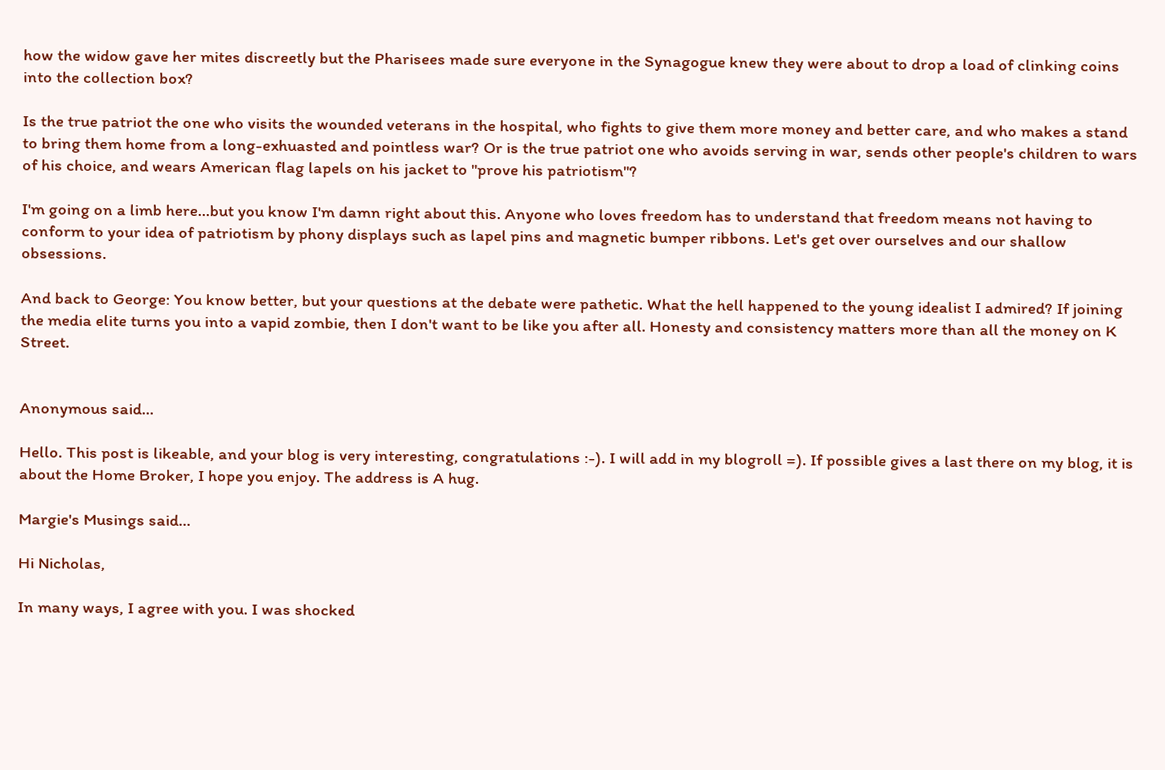how the widow gave her mites discreetly but the Pharisees made sure everyone in the Synagogue knew they were about to drop a load of clinking coins into the collection box?

Is the true patriot the one who visits the wounded veterans in the hospital, who fights to give them more money and better care, and who makes a stand to bring them home from a long-exhuasted and pointless war? Or is the true patriot one who avoids serving in war, sends other people's children to wars of his choice, and wears American flag lapels on his jacket to "prove his patriotism"?

I'm going on a limb here...but you know I'm damn right about this. Anyone who loves freedom has to understand that freedom means not having to conform to your idea of patriotism by phony displays such as lapel pins and magnetic bumper ribbons. Let's get over ourselves and our shallow obsessions.

And back to George: You know better, but your questions at the debate were pathetic. What the hell happened to the young idealist I admired? If joining the media elite turns you into a vapid zombie, then I don't want to be like you after all. Honesty and consistency matters more than all the money on K Street.


Anonymous said...

Hello. This post is likeable, and your blog is very interesting, congratulations :-). I will add in my blogroll =). If possible gives a last there on my blog, it is about the Home Broker, I hope you enjoy. The address is A hug.

Margie's Musings said...

Hi Nicholas,

In many ways, I agree with you. I was shocked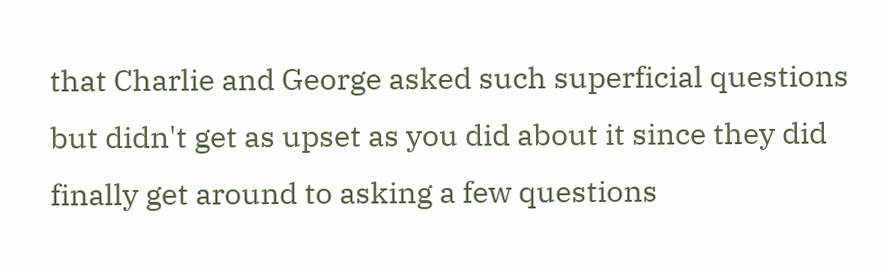that Charlie and George asked such superficial questions but didn't get as upset as you did about it since they did finally get around to asking a few questions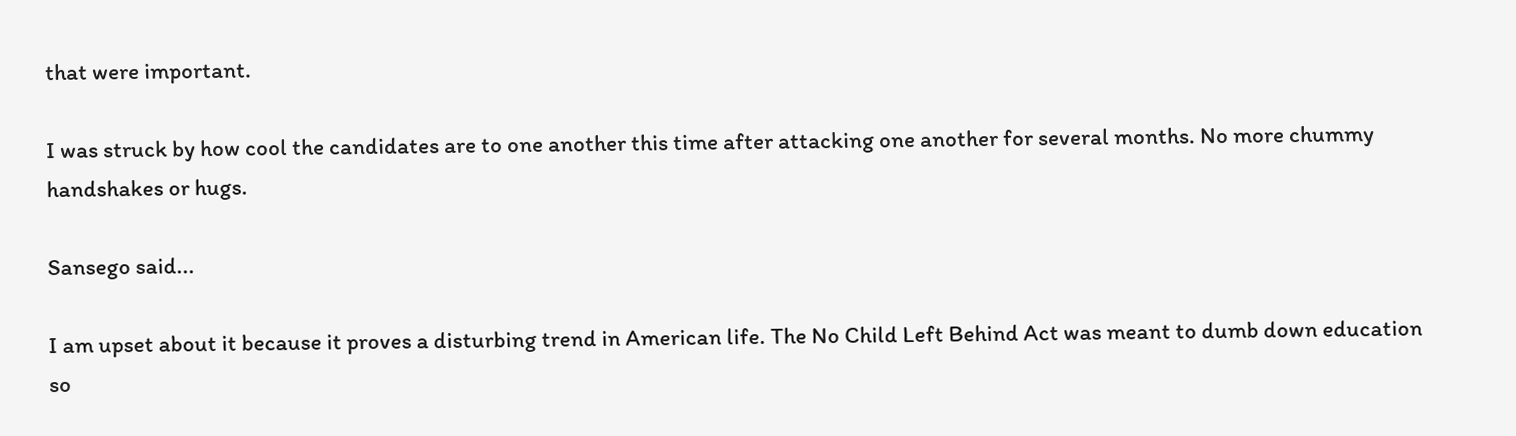that were important.

I was struck by how cool the candidates are to one another this time after attacking one another for several months. No more chummy handshakes or hugs.

Sansego said...

I am upset about it because it proves a disturbing trend in American life. The No Child Left Behind Act was meant to dumb down education so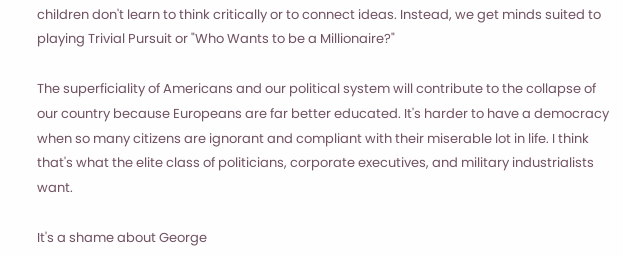children don't learn to think critically or to connect ideas. Instead, we get minds suited to playing Trivial Pursuit or "Who Wants to be a Millionaire?"

The superficiality of Americans and our political system will contribute to the collapse of our country because Europeans are far better educated. It's harder to have a democracy when so many citizens are ignorant and compliant with their miserable lot in life. I think that's what the elite class of politicians, corporate executives, and military industrialists want.

It's a shame about George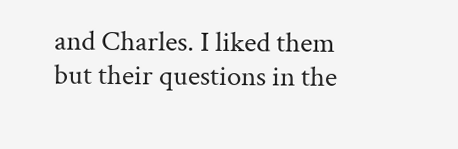and Charles. I liked them but their questions in the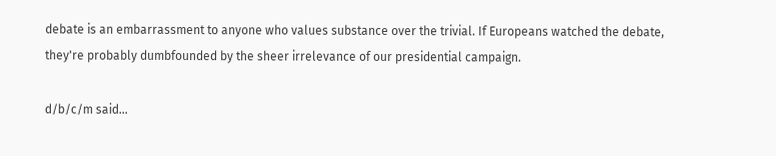debate is an embarrassment to anyone who values substance over the trivial. If Europeans watched the debate, they're probably dumbfounded by the sheer irrelevance of our presidential campaign.

d/b/c/m said...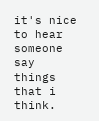it's nice to hear someone say things that i think.